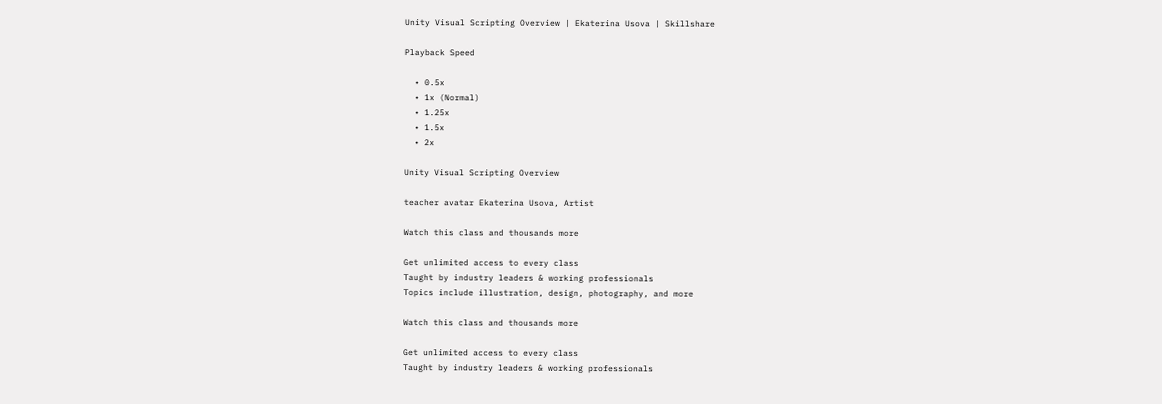Unity Visual Scripting Overview | Ekaterina Usova | Skillshare

Playback Speed

  • 0.5x
  • 1x (Normal)
  • 1.25x
  • 1.5x
  • 2x

Unity Visual Scripting Overview

teacher avatar Ekaterina Usova, Artist

Watch this class and thousands more

Get unlimited access to every class
Taught by industry leaders & working professionals
Topics include illustration, design, photography, and more

Watch this class and thousands more

Get unlimited access to every class
Taught by industry leaders & working professionals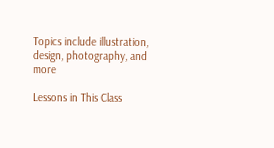Topics include illustration, design, photography, and more

Lessons in This Class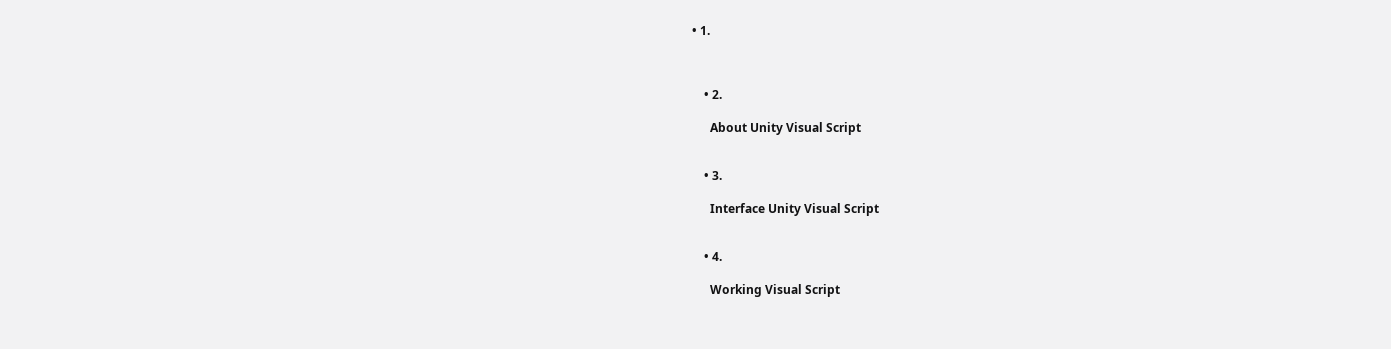• 1.



    • 2.

      About Unity Visual Script


    • 3.

      Interface Unity Visual Script


    • 4.

      Working Visual Script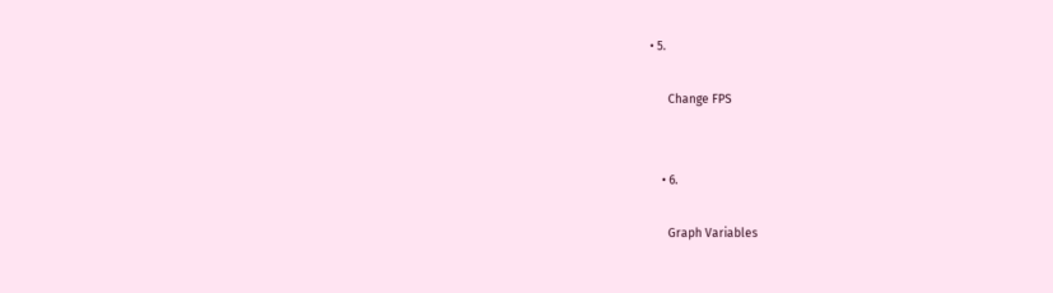• 5.

      Change FPS


    • 6.

      Graph Variables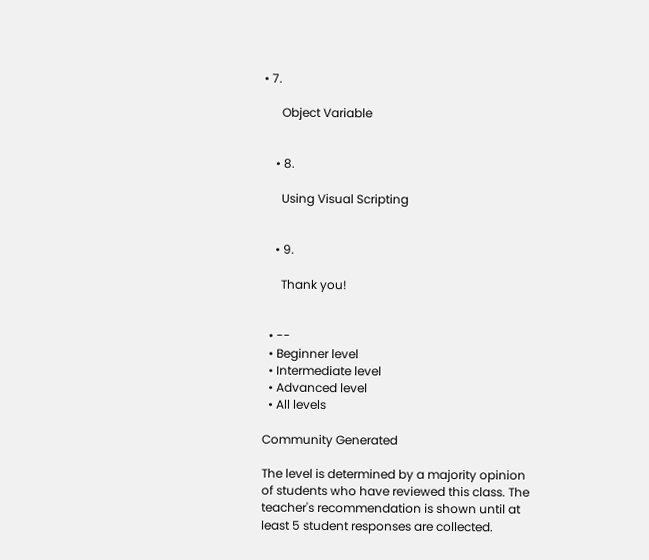• 7.

      Object Variable


    • 8.

      Using Visual Scripting


    • 9.

      Thank you!


  • --
  • Beginner level
  • Intermediate level
  • Advanced level
  • All levels

Community Generated

The level is determined by a majority opinion of students who have reviewed this class. The teacher's recommendation is shown until at least 5 student responses are collected.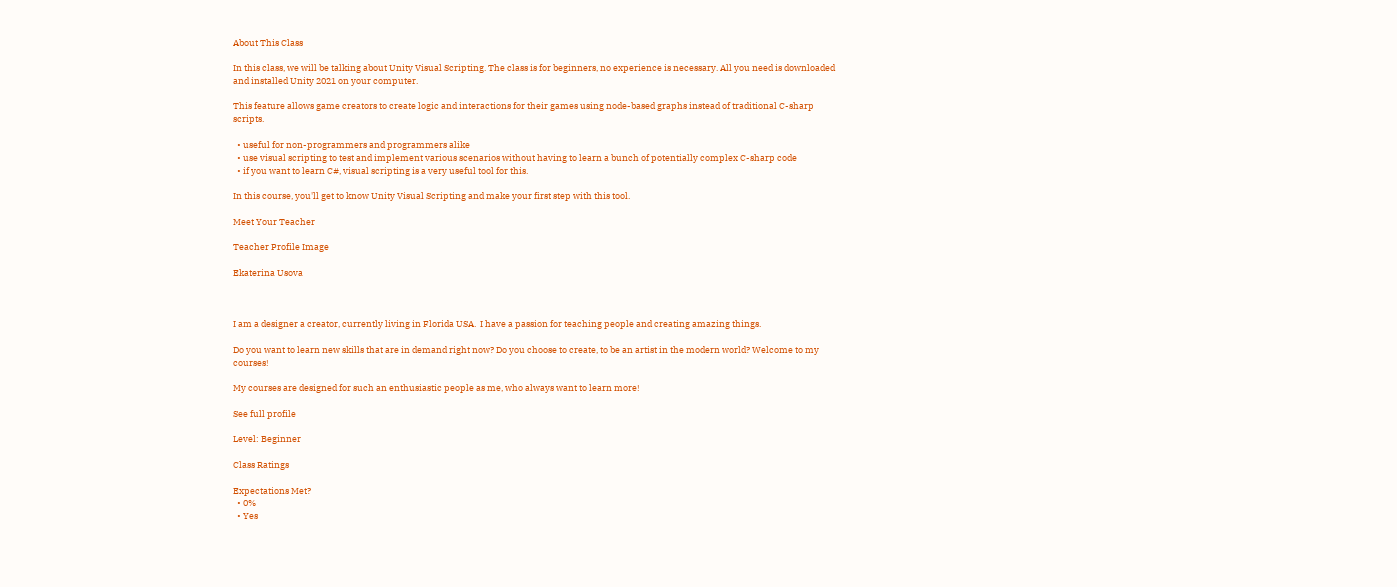About This Class

In this class, we will be talking about Unity Visual Scripting. The class is for beginners, no experience is necessary. All you need is downloaded and installed Unity 2021 on your computer.

This feature allows game creators to create logic and interactions for their games using node-based graphs instead of traditional C-sharp scripts.

  • useful for non-programmers and programmers alike
  • use visual scripting to test and implement various scenarios without having to learn a bunch of potentially complex C-sharp code
  • if you want to learn C#, visual scripting is a very useful tool for this.

In this course, you'll get to know Unity Visual Scripting and make your first step with this tool.

Meet Your Teacher

Teacher Profile Image

Ekaterina Usova



I am a designer a creator, currently living in Florida USA.  I have a passion for teaching people and creating amazing things.

Do you want to learn new skills that are in demand right now? Do you choose to create, to be an artist in the modern world? Welcome to my courses!

My courses are designed for such an enthusiastic people as me, who always want to learn more!

See full profile

Level: Beginner

Class Ratings

Expectations Met?
  • 0%
  • Yes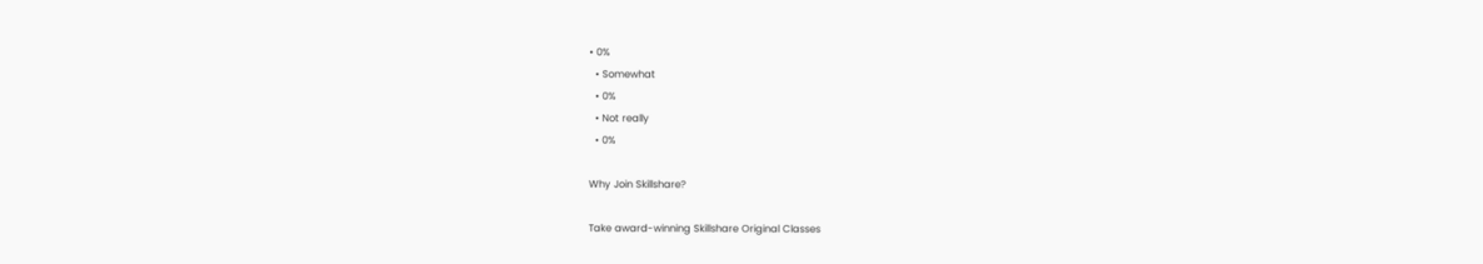• 0%
  • Somewhat
  • 0%
  • Not really
  • 0%

Why Join Skillshare?

Take award-winning Skillshare Original Classes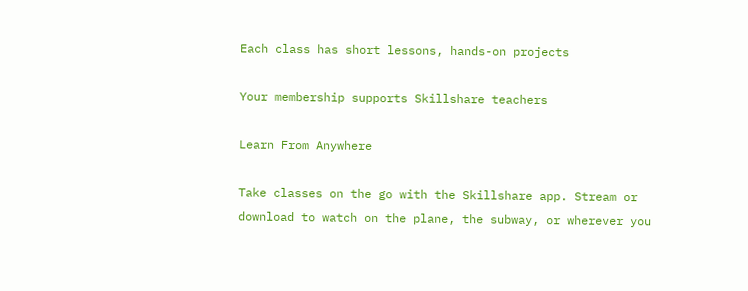Each class has short lessons, hands-on projects

Your membership supports Skillshare teachers

Learn From Anywhere

Take classes on the go with the Skillshare app. Stream or download to watch on the plane, the subway, or wherever you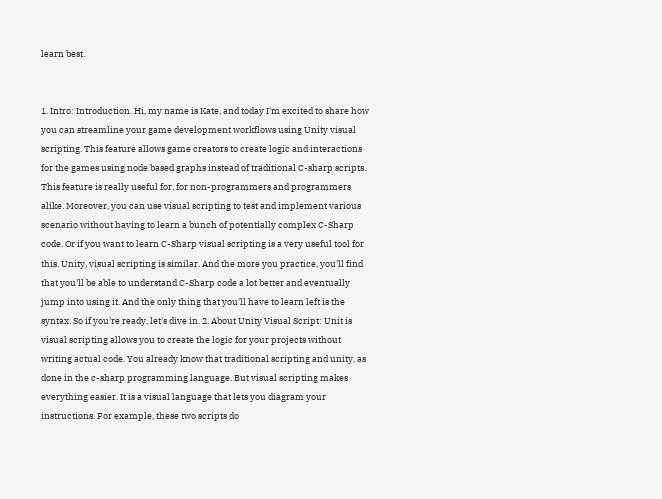learn best.


1. Intro: Introduction. Hi, my name is Kate, and today I'm excited to share how you can streamline your game development workflows using Unity visual scripting. This feature allows game creators to create logic and interactions for the games using node based graphs instead of traditional C-sharp scripts. This feature is really useful for, for non-programmers and programmers alike. Moreover, you can use visual scripting to test and implement various scenario without having to learn a bunch of potentially complex C-Sharp code. Or if you want to learn C-Sharp visual scripting is a very useful tool for this. Unity, visual scripting is similar. And the more you practice, you'll find that you'll be able to understand C-Sharp code a lot better and eventually jump into using it. And the only thing that you'll have to learn left is the syntax. So if you're ready, let's dive in. 2. About Unity Visual Script: Unit is visual scripting allows you to create the logic for your projects without writing actual code. You already know that traditional scripting and unity, as done in the c-sharp programming language. But visual scripting makes everything easier. It is a visual language that lets you diagram your instructions. For example, these two scripts do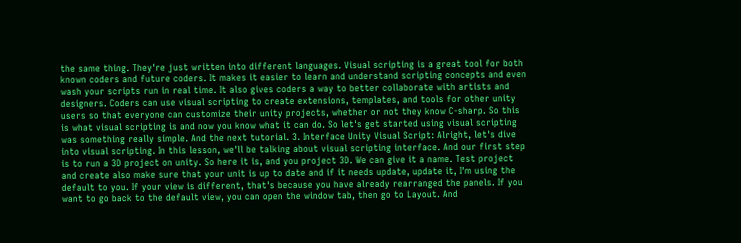the same thing. They're just written into different languages. Visual scripting is a great tool for both known coders and future coders. It makes it easier to learn and understand scripting concepts and even wash your scripts run in real time. It also gives coders a way to better collaborate with artists and designers. Coders can use visual scripting to create extensions, templates, and tools for other unity users so that everyone can customize their unity projects, whether or not they know C-sharp. So this is what visual scripting is and now you know what it can do. So let's get started using visual scripting was something really simple. And the next tutorial. 3. Interface Unity Visual Script: Alright, let's dive into visual scripting. In this lesson, we'll be talking about visual scripting interface. And our first step is to run a 3D project on unity. So here it is, and you project 3D. We can give it a name. Test project and create also make sure that your unit is up to date and if it needs update, update it, I'm using the default to you. If your view is different, that's because you have already rearranged the panels. If you want to go back to the default view, you can open the window tab, then go to Layout. And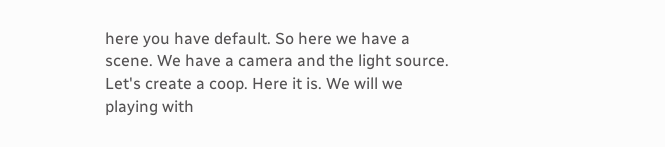here you have default. So here we have a scene. We have a camera and the light source. Let's create a coop. Here it is. We will we playing with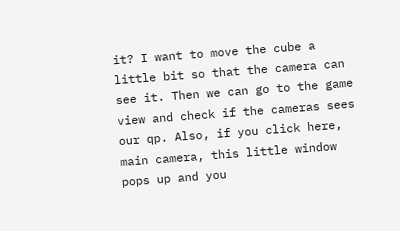it? I want to move the cube a little bit so that the camera can see it. Then we can go to the game view and check if the cameras sees our qp. Also, if you click here, main camera, this little window pops up and you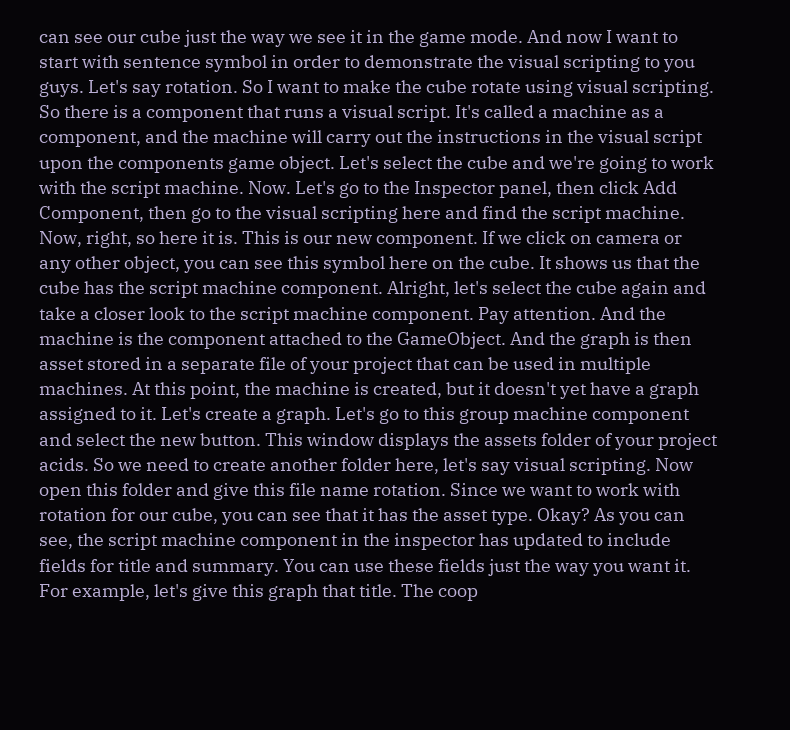can see our cube just the way we see it in the game mode. And now I want to start with sentence symbol in order to demonstrate the visual scripting to you guys. Let's say rotation. So I want to make the cube rotate using visual scripting. So there is a component that runs a visual script. It's called a machine as a component, and the machine will carry out the instructions in the visual script upon the components game object. Let's select the cube and we're going to work with the script machine. Now. Let's go to the Inspector panel, then click Add Component, then go to the visual scripting here and find the script machine. Now, right, so here it is. This is our new component. If we click on camera or any other object, you can see this symbol here on the cube. It shows us that the cube has the script machine component. Alright, let's select the cube again and take a closer look to the script machine component. Pay attention. And the machine is the component attached to the GameObject. And the graph is then asset stored in a separate file of your project that can be used in multiple machines. At this point, the machine is created, but it doesn't yet have a graph assigned to it. Let's create a graph. Let's go to this group machine component and select the new button. This window displays the assets folder of your project acids. So we need to create another folder here, let's say visual scripting. Now open this folder and give this file name rotation. Since we want to work with rotation for our cube, you can see that it has the asset type. Okay? As you can see, the script machine component in the inspector has updated to include fields for title and summary. You can use these fields just the way you want it. For example, let's give this graph that title. The coop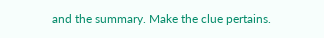and the summary. Make the clue pertains.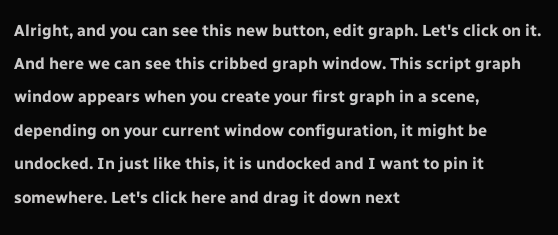Alright, and you can see this new button, edit graph. Let's click on it. And here we can see this cribbed graph window. This script graph window appears when you create your first graph in a scene, depending on your current window configuration, it might be undocked. In just like this, it is undocked and I want to pin it somewhere. Let's click here and drag it down next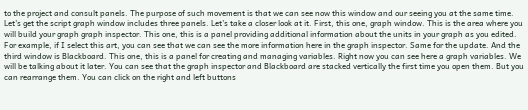to the project and consult panels. The purpose of such movement is that we can see now this window and our seeing you at the same time. Let's get the script graph window includes three panels. Let's take a closer look at it. First, this one, graph window. This is the area where you will build your graph graph inspector. This one, this is a panel providing additional information about the units in your graph as you edited. For example, if I select this art, you can see that we can see the more information here in the graph inspector. Same for the update. And the third window is Blackboard. This one, this is a panel for creating and managing variables. Right now you can see here a graph variables. We will be talking about it later. You can see that the graph inspector and Blackboard are stacked vertically the first time you open them. But you can rearrange them. You can click on the right and left buttons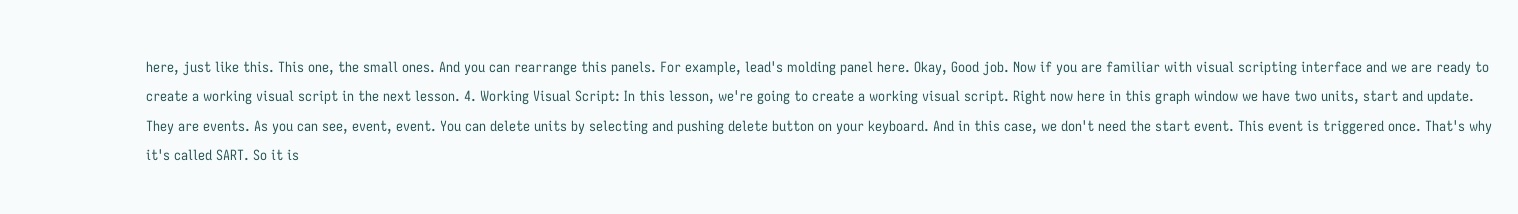here, just like this. This one, the small ones. And you can rearrange this panels. For example, lead's molding panel here. Okay, Good job. Now if you are familiar with visual scripting interface and we are ready to create a working visual script in the next lesson. 4. Working Visual Script: In this lesson, we're going to create a working visual script. Right now here in this graph window we have two units, start and update. They are events. As you can see, event, event. You can delete units by selecting and pushing delete button on your keyboard. And in this case, we don't need the start event. This event is triggered once. That's why it's called SART. So it is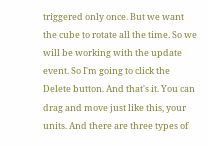triggered only once. But we want the cube to rotate all the time. So we will be working with the update event. So I'm going to click the Delete button. And that's it. You can drag and move just like this, your units. And there are three types of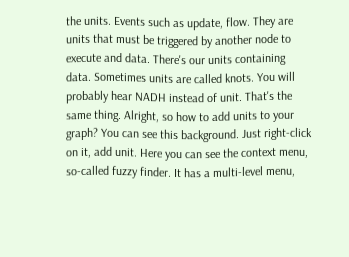the units. Events such as update, flow. They are units that must be triggered by another node to execute and data. There's our units containing data. Sometimes units are called knots. You will probably hear NADH instead of unit. That's the same thing. Alright, so how to add units to your graph? You can see this background. Just right-click on it, add unit. Here you can see the context menu, so-called fuzzy finder. It has a multi-level menu,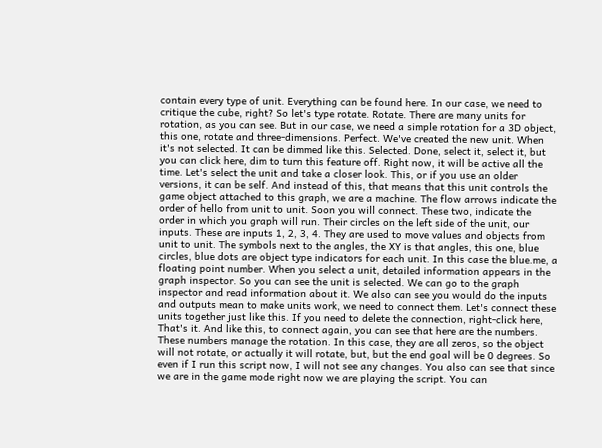contain every type of unit. Everything can be found here. In our case, we need to critique the cube, right? So let's type rotate. Rotate. There are many units for rotation, as you can see. But in our case, we need a simple rotation for a 3D object, this one, rotate and three-dimensions. Perfect. We've created the new unit. When it's not selected. It can be dimmed like this. Selected. Done, select it, select it, but you can click here, dim to turn this feature off. Right now, it will be active all the time. Let's select the unit and take a closer look. This, or if you use an older versions, it can be self. And instead of this, that means that this unit controls the game object attached to this graph, we are a machine. The flow arrows indicate the order of hello from unit to unit. Soon you will connect. These two, indicate the order in which you graph will run. Their circles on the left side of the unit, our inputs. These are inputs 1, 2, 3, 4. They are used to move values and objects from unit to unit. The symbols next to the angles, the XY is that angles, this one, blue circles, blue dots are object type indicators for each unit. In this case the blue.me, a floating point number. When you select a unit, detailed information appears in the graph inspector. So you can see the unit is selected. We can go to the graph inspector and read information about it. We also can see you would do the inputs and outputs mean to make units work, we need to connect them. Let's connect these units together just like this. If you need to delete the connection, right-click here, That's it. And like this, to connect again, you can see that here are the numbers. These numbers manage the rotation. In this case, they are all zeros, so the object will not rotate, or actually it will rotate, but, but the end goal will be 0 degrees. So even if I run this script now, I will not see any changes. You also can see that since we are in the game mode right now we are playing the script. You can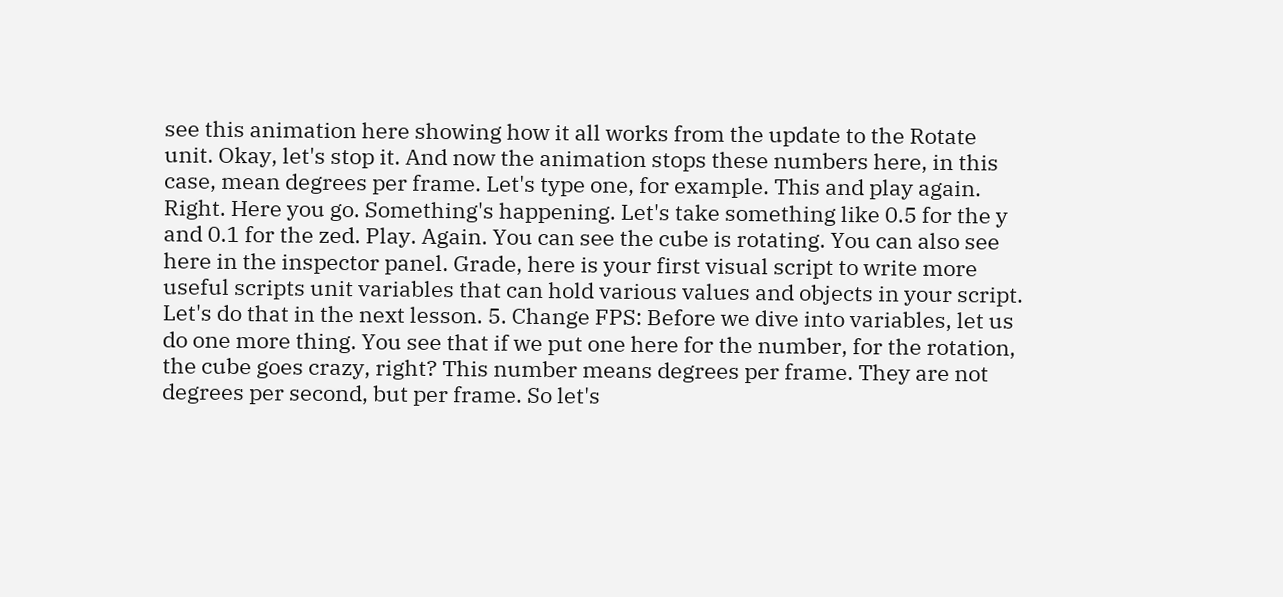see this animation here showing how it all works from the update to the Rotate unit. Okay, let's stop it. And now the animation stops these numbers here, in this case, mean degrees per frame. Let's type one, for example. This and play again. Right. Here you go. Something's happening. Let's take something like 0.5 for the y and 0.1 for the zed. Play. Again. You can see the cube is rotating. You can also see here in the inspector panel. Grade, here is your first visual script to write more useful scripts unit variables that can hold various values and objects in your script. Let's do that in the next lesson. 5. Change FPS: Before we dive into variables, let us do one more thing. You see that if we put one here for the number, for the rotation, the cube goes crazy, right? This number means degrees per frame. They are not degrees per second, but per frame. So let's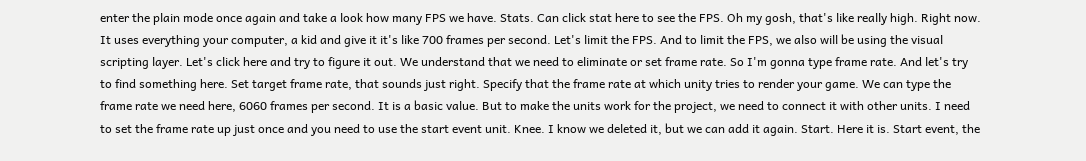enter the plain mode once again and take a look how many FPS we have. Stats. Can click stat here to see the FPS. Oh my gosh, that's like really high. Right now. It uses everything your computer, a kid and give it it's like 700 frames per second. Let's limit the FPS. And to limit the FPS, we also will be using the visual scripting layer. Let's click here and try to figure it out. We understand that we need to eliminate or set frame rate. So I'm gonna type frame rate. And let's try to find something here. Set target frame rate, that sounds just right. Specify that the frame rate at which unity tries to render your game. We can type the frame rate we need here, 6060 frames per second. It is a basic value. But to make the units work for the project, we need to connect it with other units. I need to set the frame rate up just once and you need to use the start event unit. Knee. I know we deleted it, but we can add it again. Start. Here it is. Start event, the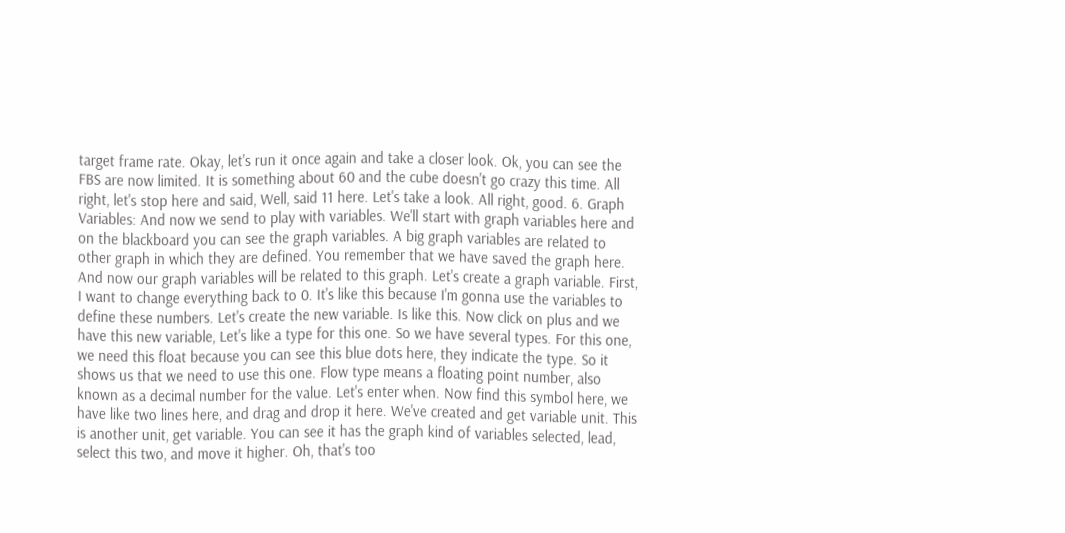target frame rate. Okay, let's run it once again and take a closer look. Ok, you can see the FBS are now limited. It is something about 60 and the cube doesn't go crazy this time. All right, let's stop here and said, Well, said 11 here. Let's take a look. All right, good. 6. Graph Variables: And now we send to play with variables. We'll start with graph variables here and on the blackboard you can see the graph variables. A big graph variables are related to other graph in which they are defined. You remember that we have saved the graph here. And now our graph variables will be related to this graph. Let's create a graph variable. First, I want to change everything back to 0. It's like this because I'm gonna use the variables to define these numbers. Let's create the new variable. Is like this. Now click on plus and we have this new variable, Let's like a type for this one. So we have several types. For this one, we need this float because you can see this blue dots here, they indicate the type. So it shows us that we need to use this one. Flow type means a floating point number, also known as a decimal number for the value. Let's enter when. Now find this symbol here, we have like two lines here, and drag and drop it here. We've created and get variable unit. This is another unit, get variable. You can see it has the graph kind of variables selected, lead, select this two, and move it higher. Oh, that's too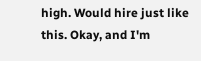high. Would hire just like this. Okay, and I'm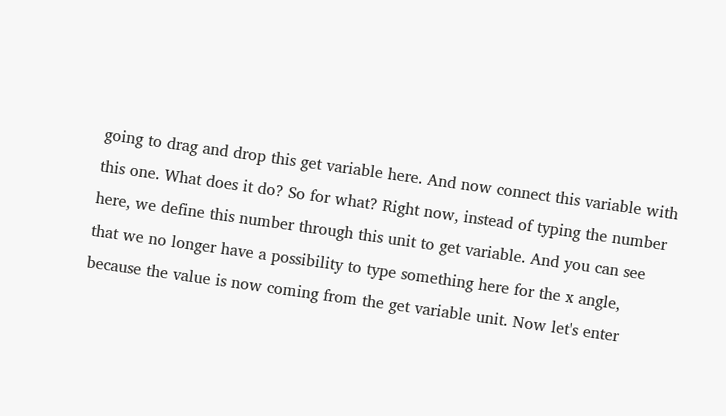going to drag and drop this get variable here. And now connect this variable with this one. What does it do? So for what? Right now, instead of typing the number here, we define this number through this unit to get variable. And you can see that we no longer have a possibility to type something here for the x angle, because the value is now coming from the get variable unit. Now let's enter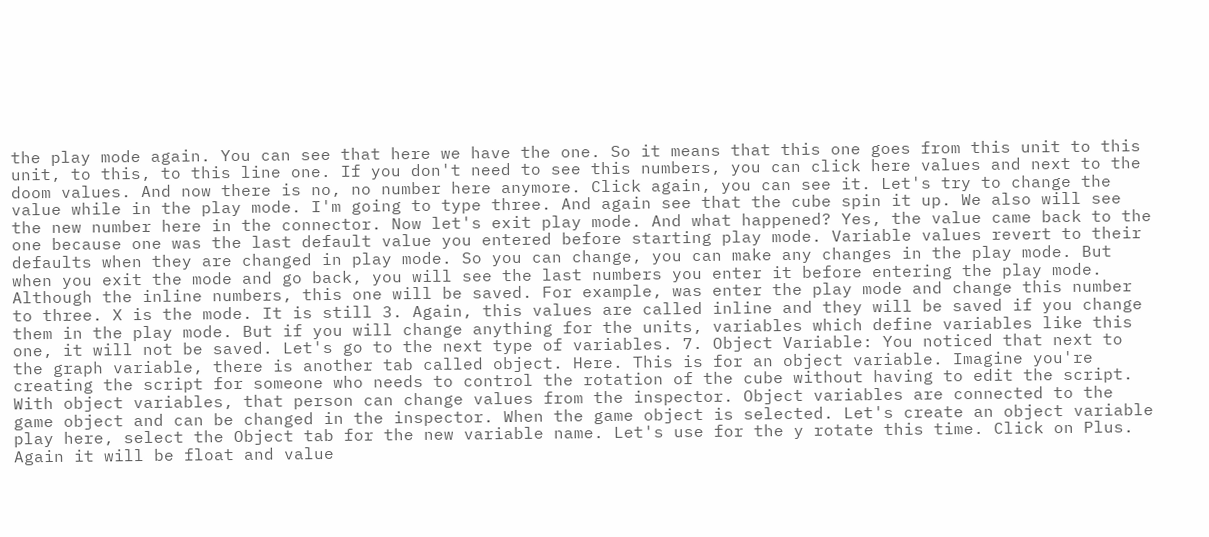the play mode again. You can see that here we have the one. So it means that this one goes from this unit to this unit, to this, to this line one. If you don't need to see this numbers, you can click here values and next to the doom values. And now there is no, no number here anymore. Click again, you can see it. Let's try to change the value while in the play mode. I'm going to type three. And again see that the cube spin it up. We also will see the new number here in the connector. Now let's exit play mode. And what happened? Yes, the value came back to the one because one was the last default value you entered before starting play mode. Variable values revert to their defaults when they are changed in play mode. So you can change, you can make any changes in the play mode. But when you exit the mode and go back, you will see the last numbers you enter it before entering the play mode. Although the inline numbers, this one will be saved. For example, was enter the play mode and change this number to three. X is the mode. It is still 3. Again, this values are called inline and they will be saved if you change them in the play mode. But if you will change anything for the units, variables which define variables like this one, it will not be saved. Let's go to the next type of variables. 7. Object Variable: You noticed that next to the graph variable, there is another tab called object. Here. This is for an object variable. Imagine you're creating the script for someone who needs to control the rotation of the cube without having to edit the script. With object variables, that person can change values from the inspector. Object variables are connected to the game object and can be changed in the inspector. When the game object is selected. Let's create an object variable play here, select the Object tab for the new variable name. Let's use for the y rotate this time. Click on Plus. Again it will be float and value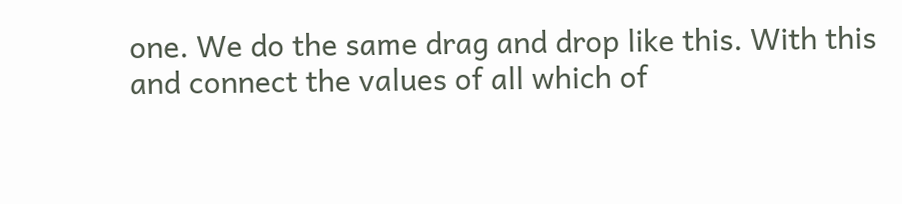one. We do the same drag and drop like this. With this and connect the values of all which of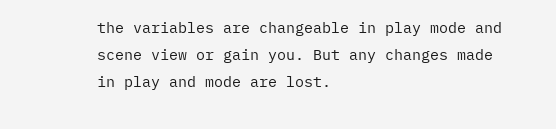the variables are changeable in play mode and scene view or gain you. But any changes made in play and mode are lost.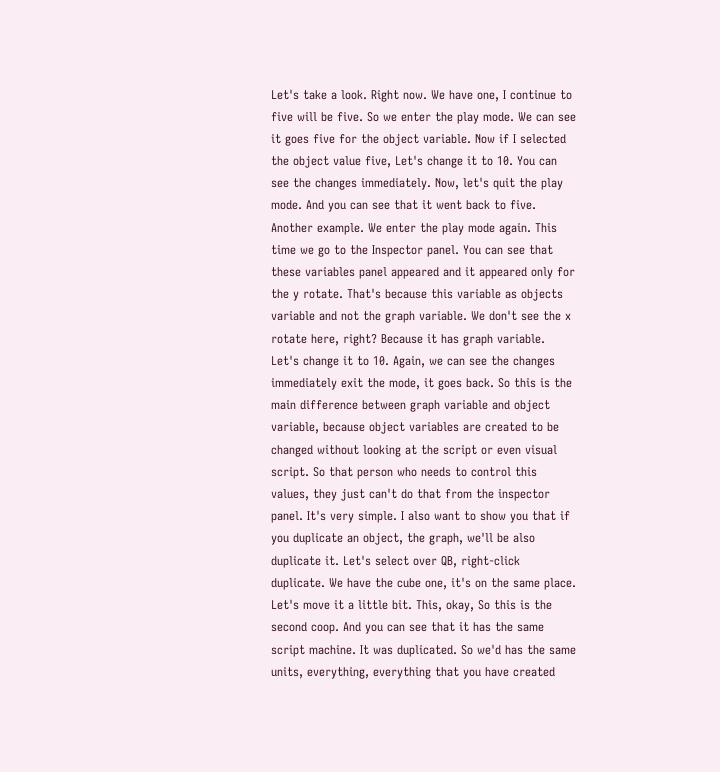Let's take a look. Right now. We have one, I continue to five will be five. So we enter the play mode. We can see it goes five for the object variable. Now if I selected the object value five, Let's change it to 10. You can see the changes immediately. Now, let's quit the play mode. And you can see that it went back to five. Another example. We enter the play mode again. This time we go to the Inspector panel. You can see that these variables panel appeared and it appeared only for the y rotate. That's because this variable as objects variable and not the graph variable. We don't see the x rotate here, right? Because it has graph variable. Let's change it to 10. Again, we can see the changes immediately exit the mode, it goes back. So this is the main difference between graph variable and object variable, because object variables are created to be changed without looking at the script or even visual script. So that person who needs to control this values, they just can't do that from the inspector panel. It's very simple. I also want to show you that if you duplicate an object, the graph, we'll be also duplicate it. Let's select over QB, right-click duplicate. We have the cube one, it's on the same place. Let's move it a little bit. This, okay, So this is the second coop. And you can see that it has the same script machine. It was duplicated. So we'd has the same units, everything, everything that you have created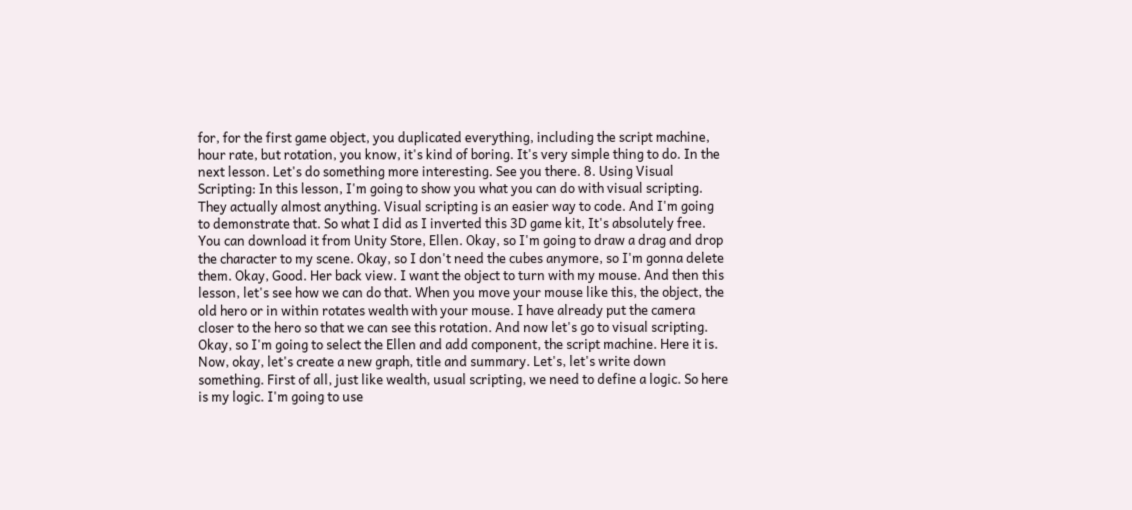for, for the first game object, you duplicated everything, including the script machine, hour rate, but rotation, you know, it's kind of boring. It's very simple thing to do. In the next lesson. Let's do something more interesting. See you there. 8. Using Visual Scripting: In this lesson, I'm going to show you what you can do with visual scripting. They actually almost anything. Visual scripting is an easier way to code. And I'm going to demonstrate that. So what I did as I inverted this 3D game kit, It's absolutely free. You can download it from Unity Store, Ellen. Okay, so I'm going to draw a drag and drop the character to my scene. Okay, so I don't need the cubes anymore, so I'm gonna delete them. Okay, Good. Her back view. I want the object to turn with my mouse. And then this lesson, let's see how we can do that. When you move your mouse like this, the object, the old hero or in within rotates wealth with your mouse. I have already put the camera closer to the hero so that we can see this rotation. And now let's go to visual scripting. Okay, so I'm going to select the Ellen and add component, the script machine. Here it is. Now, okay, let's create a new graph, title and summary. Let's, let's write down something. First of all, just like wealth, usual scripting, we need to define a logic. So here is my logic. I'm going to use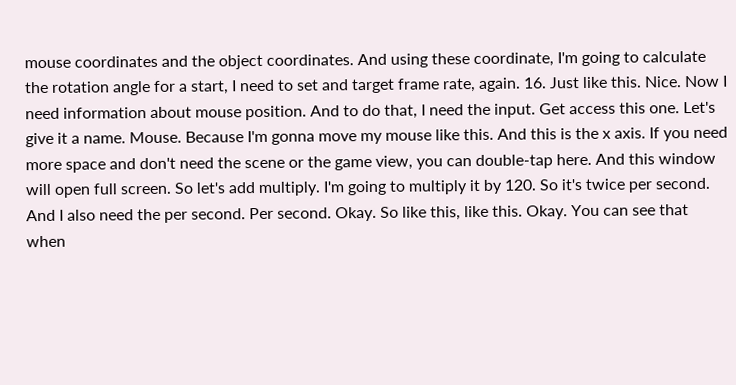mouse coordinates and the object coordinates. And using these coordinate, I'm going to calculate the rotation angle for a start, I need to set and target frame rate, again. 16. Just like this. Nice. Now I need information about mouse position. And to do that, I need the input. Get access this one. Let's give it a name. Mouse. Because I'm gonna move my mouse like this. And this is the x axis. If you need more space and don't need the scene or the game view, you can double-tap here. And this window will open full screen. So let's add multiply. I'm going to multiply it by 120. So it's twice per second. And I also need the per second. Per second. Okay. So like this, like this. Okay. You can see that when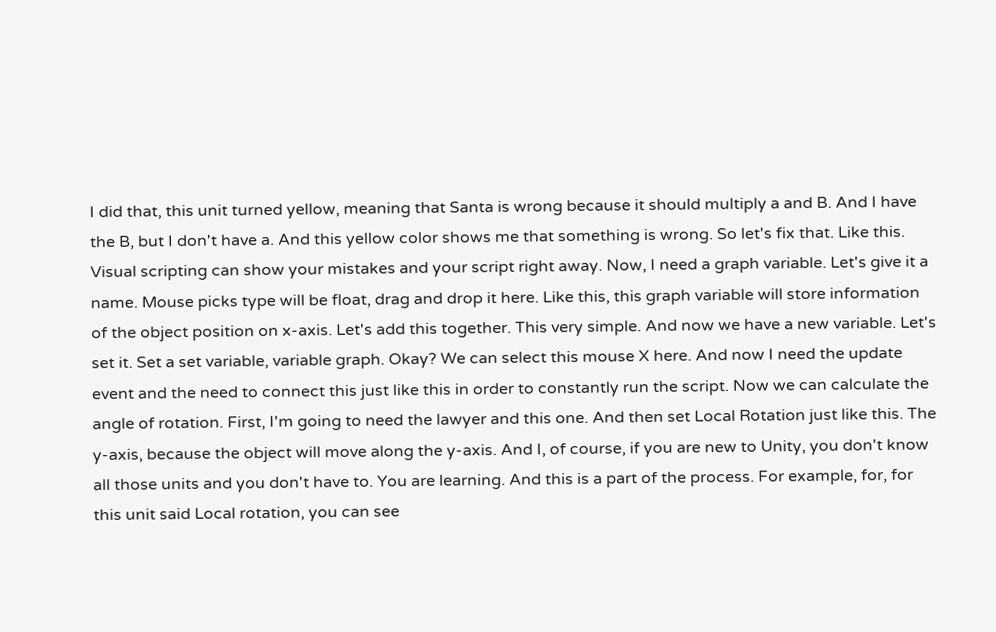I did that, this unit turned yellow, meaning that Santa is wrong because it should multiply a and B. And I have the B, but I don't have a. And this yellow color shows me that something is wrong. So let's fix that. Like this. Visual scripting can show your mistakes and your script right away. Now, I need a graph variable. Let's give it a name. Mouse picks type will be float, drag and drop it here. Like this, this graph variable will store information of the object position on x-axis. Let's add this together. This very simple. And now we have a new variable. Let's set it. Set a set variable, variable graph. Okay? We can select this mouse X here. And now I need the update event and the need to connect this just like this in order to constantly run the script. Now we can calculate the angle of rotation. First, I'm going to need the lawyer and this one. And then set Local Rotation just like this. The y-axis, because the object will move along the y-axis. And I, of course, if you are new to Unity, you don't know all those units and you don't have to. You are learning. And this is a part of the process. For example, for, for this unit said Local rotation, you can see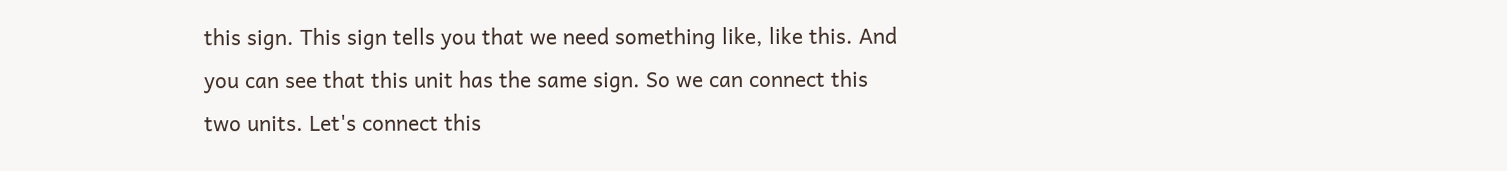this sign. This sign tells you that we need something like, like this. And you can see that this unit has the same sign. So we can connect this two units. Let's connect this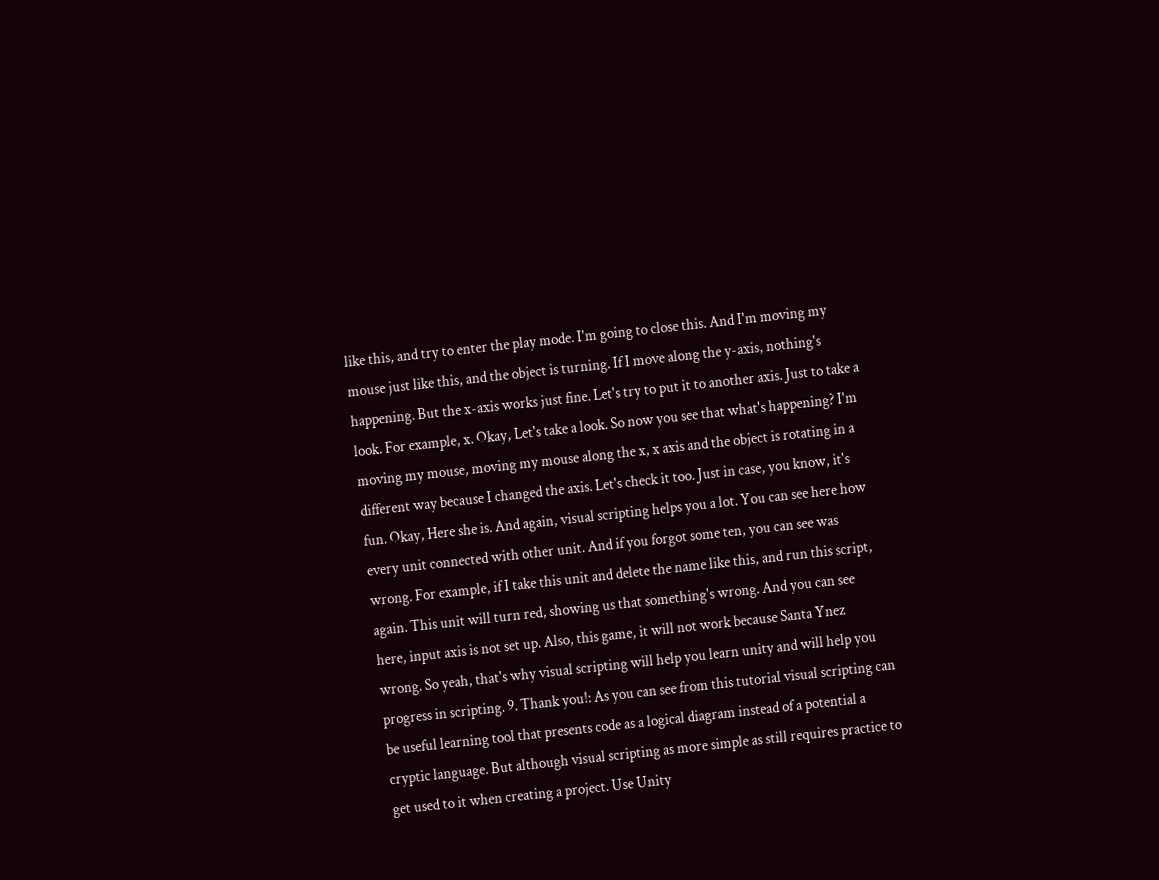like this, and try to enter the play mode. I'm going to close this. And I'm moving my mouse just like this, and the object is turning. If I move along the y-axis, nothing's happening. But the x-axis works just fine. Let's try to put it to another axis. Just to take a look. For example, x. Okay, Let's take a look. So now you see that what's happening? I'm moving my mouse, moving my mouse along the x, x axis and the object is rotating in a different way because I changed the axis. Let's check it too. Just in case, you know, it's fun. Okay, Here she is. And again, visual scripting helps you a lot. You can see here how every unit connected with other unit. And if you forgot some ten, you can see was wrong. For example, if I take this unit and delete the name like this, and run this script, again. This unit will turn red, showing us that something's wrong. And you can see here, input axis is not set up. Also, this game, it will not work because Santa Ynez wrong. So yeah, that's why visual scripting will help you learn unity and will help you progress in scripting. 9. Thank you!: As you can see from this tutorial visual scripting can be useful learning tool that presents code as a logical diagram instead of a potential a cryptic language. But although visual scripting as more simple as still requires practice to get used to it when creating a project. Use Unity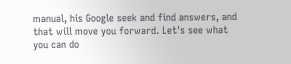manual, his Google seek and find answers, and that will move you forward. Let's see what you can do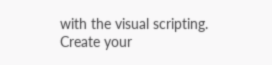with the visual scripting. Create your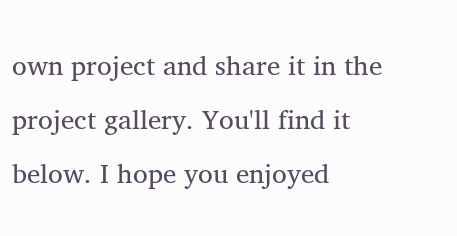own project and share it in the project gallery. You'll find it below. I hope you enjoyed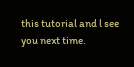this tutorial and l see you next time.